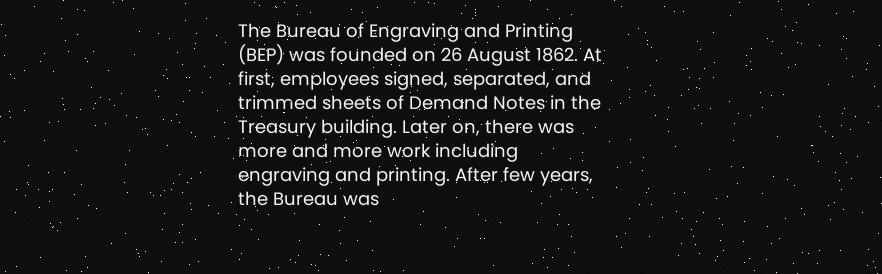The Bureau of Engraving and Printing (BEP) was founded on 26 August 1862. At first, employees signed, separated, and trimmed sheets of Demand Notes in the Treasury building. Later on, there was more and more work including engraving and printing. After few years, the Bureau was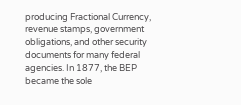producing Fractional Currency, revenue stamps, government obligations, and other security documents for many federal agencies. In 1877, the BEP became the sole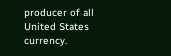producer of all United States currency.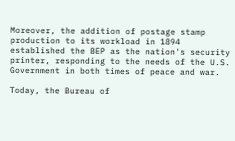Moreover, the addition of postage stamp production to its workload in 1894 established the BEP as the nation's security printer, responding to the needs of the U.S. Government in both times of peace and war.

Today, the Bureau of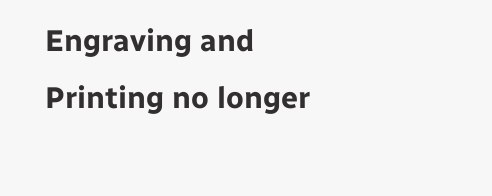Engraving and Printing no longer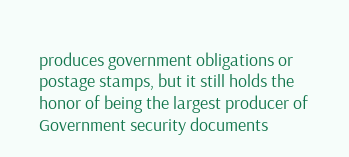produces government obligations or postage stamps, but it still holds the honor of being the largest producer of Government security documents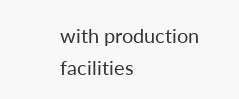with production facilities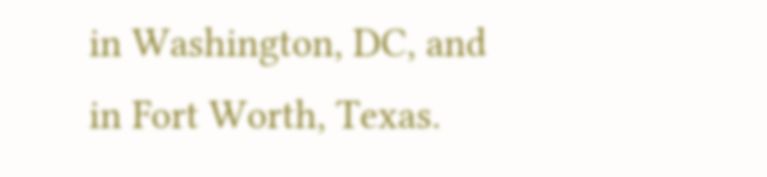in Washington, DC, and in Fort Worth, Texas.